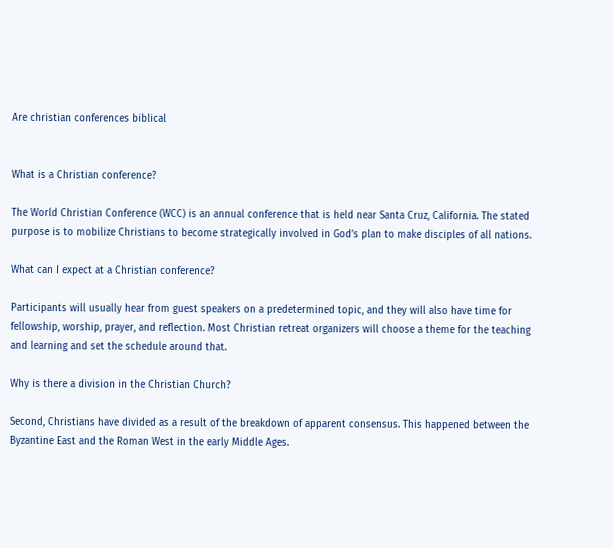Are christian conferences biblical


What is a Christian conference?

The World Christian Conference (WCC) is an annual conference that is held near Santa Cruz, California. The stated purpose is to mobilize Christians to become strategically involved in God’s plan to make disciples of all nations.

What can I expect at a Christian conference?

Participants will usually hear from guest speakers on a predetermined topic, and they will also have time for fellowship, worship, prayer, and reflection. Most Christian retreat organizers will choose a theme for the teaching and learning and set the schedule around that.

Why is there a division in the Christian Church?

Second, Christians have divided as a result of the breakdown of apparent consensus. This happened between the Byzantine East and the Roman West in the early Middle Ages.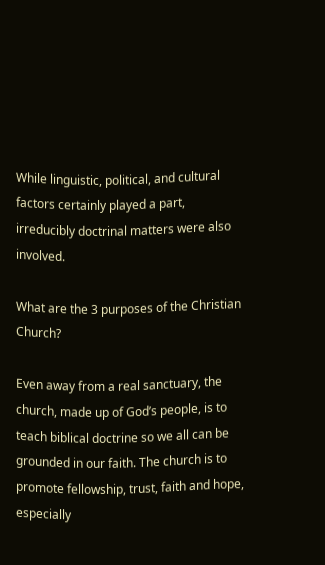While linguistic, political, and cultural factors certainly played a part, irreducibly doctrinal matters were also involved.

What are the 3 purposes of the Christian Church?

Even away from a real sanctuary, the church, made up of God’s people, is to teach biblical doctrine so we all can be grounded in our faith. The church is to promote fellowship, trust, faith and hope, especially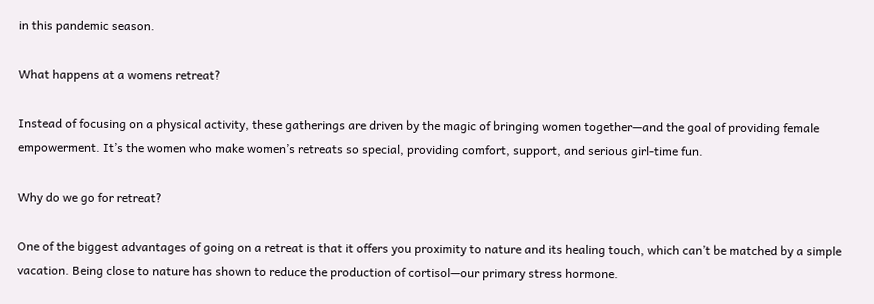in this pandemic season.

What happens at a womens retreat?

Instead of focusing on a physical activity, these gatherings are driven by the magic of bringing women together—and the goal of providing female empowerment. It’s the women who make women’s retreats so special, providing comfort, support, and serious girl-time fun.

Why do we go for retreat?

One of the biggest advantages of going on a retreat is that it offers you proximity to nature and its healing touch, which can’t be matched by a simple vacation. Being close to nature has shown to reduce the production of cortisol—our primary stress hormone.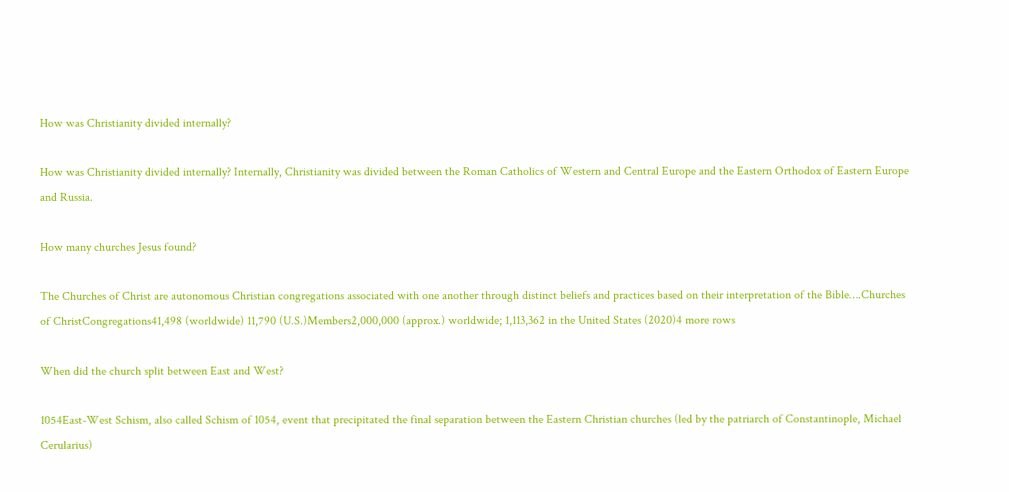How was Christianity divided internally?

How was Christianity divided internally? Internally, Christianity was divided between the Roman Catholics of Western and Central Europe and the Eastern Orthodox of Eastern Europe and Russia.

How many churches Jesus found?

The Churches of Christ are autonomous Christian congregations associated with one another through distinct beliefs and practices based on their interpretation of the Bible….Churches of ChristCongregations41,498 (worldwide) 11,790 (U.S.)Members2,000,000 (approx.) worldwide; 1,113,362 in the United States (2020)4 more rows

When did the church split between East and West?

1054East-West Schism, also called Schism of 1054, event that precipitated the final separation between the Eastern Christian churches (led by the patriarch of Constantinople, Michael Cerularius)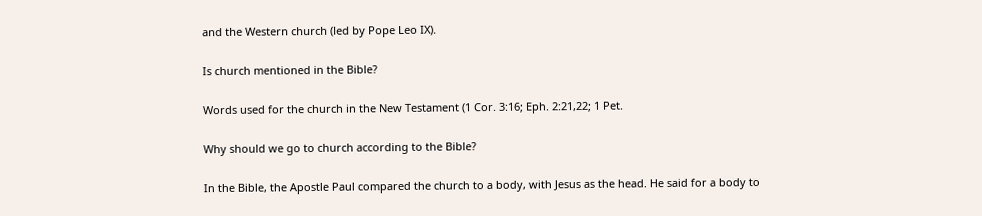and the Western church (led by Pope Leo IX).

Is church mentioned in the Bible?

Words used for the church in the New Testament (1 Cor. 3:16; Eph. 2:21,22; 1 Pet.

Why should we go to church according to the Bible?

In the Bible, the Apostle Paul compared the church to a body, with Jesus as the head. He said for a body to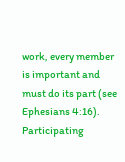work, every member is important and must do its part (see Ephesians 4:16). Participating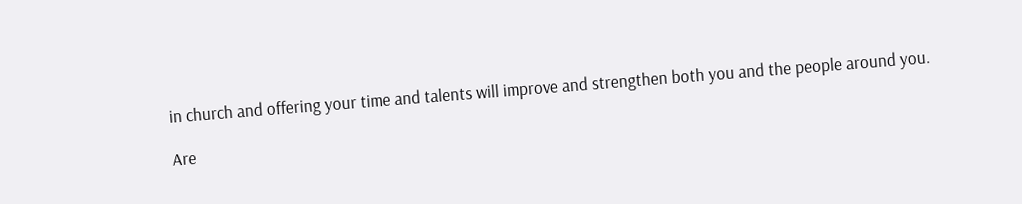in church and offering your time and talents will improve and strengthen both you and the people around you.

Are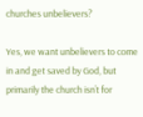churches unbelievers?

Yes, we want unbelievers to come in and get saved by God, but primarily the church isn’t for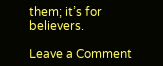them; it’s for believers.

Leave a Comment